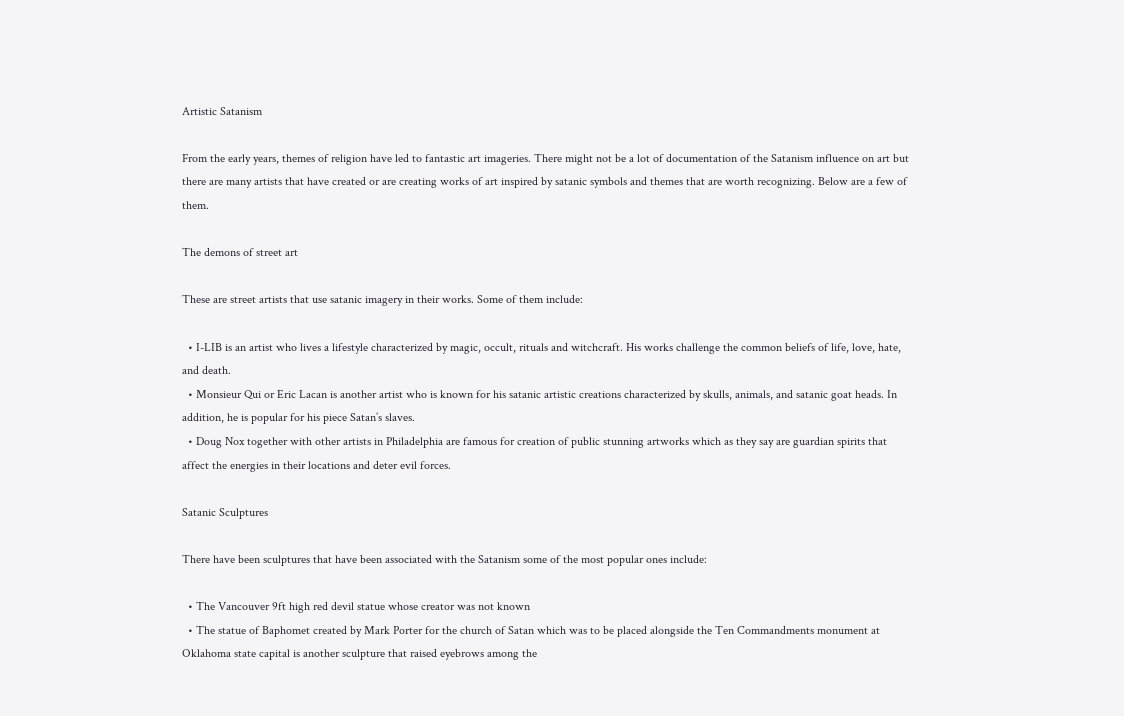Artistic Satanism

From the early years, themes of religion have led to fantastic art imageries. There might not be a lot of documentation of the Satanism influence on art but there are many artists that have created or are creating works of art inspired by satanic symbols and themes that are worth recognizing. Below are a few of them.

The demons of street art

These are street artists that use satanic imagery in their works. Some of them include:

  • I-LIB is an artist who lives a lifestyle characterized by magic, occult, rituals and witchcraft. His works challenge the common beliefs of life, love, hate, and death.
  • Monsieur Qui or Eric Lacan is another artist who is known for his satanic artistic creations characterized by skulls, animals, and satanic goat heads. In addition, he is popular for his piece Satan’s slaves.
  • Doug Nox together with other artists in Philadelphia are famous for creation of public stunning artworks which as they say are guardian spirits that affect the energies in their locations and deter evil forces.

Satanic Sculptures

There have been sculptures that have been associated with the Satanism some of the most popular ones include:

  • The Vancouver 9ft high red devil statue whose creator was not known
  • The statue of Baphomet created by Mark Porter for the church of Satan which was to be placed alongside the Ten Commandments monument at Oklahoma state capital is another sculpture that raised eyebrows among the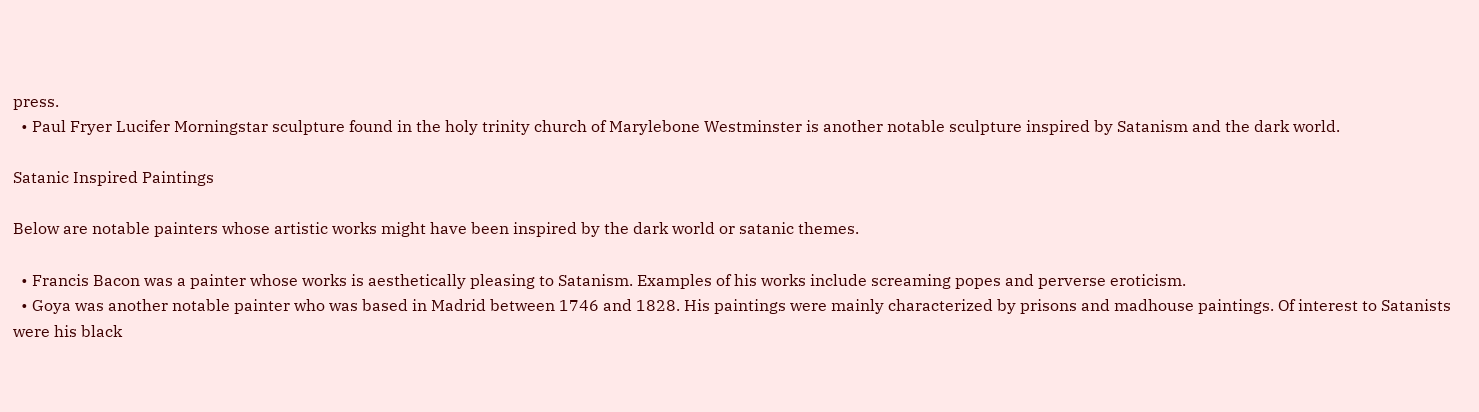press.
  • Paul Fryer Lucifer Morningstar sculpture found in the holy trinity church of Marylebone Westminster is another notable sculpture inspired by Satanism and the dark world.

Satanic Inspired Paintings

Below are notable painters whose artistic works might have been inspired by the dark world or satanic themes.

  • Francis Bacon was a painter whose works is aesthetically pleasing to Satanism. Examples of his works include screaming popes and perverse eroticism.
  • Goya was another notable painter who was based in Madrid between 1746 and 1828. His paintings were mainly characterized by prisons and madhouse paintings. Of interest to Satanists were his black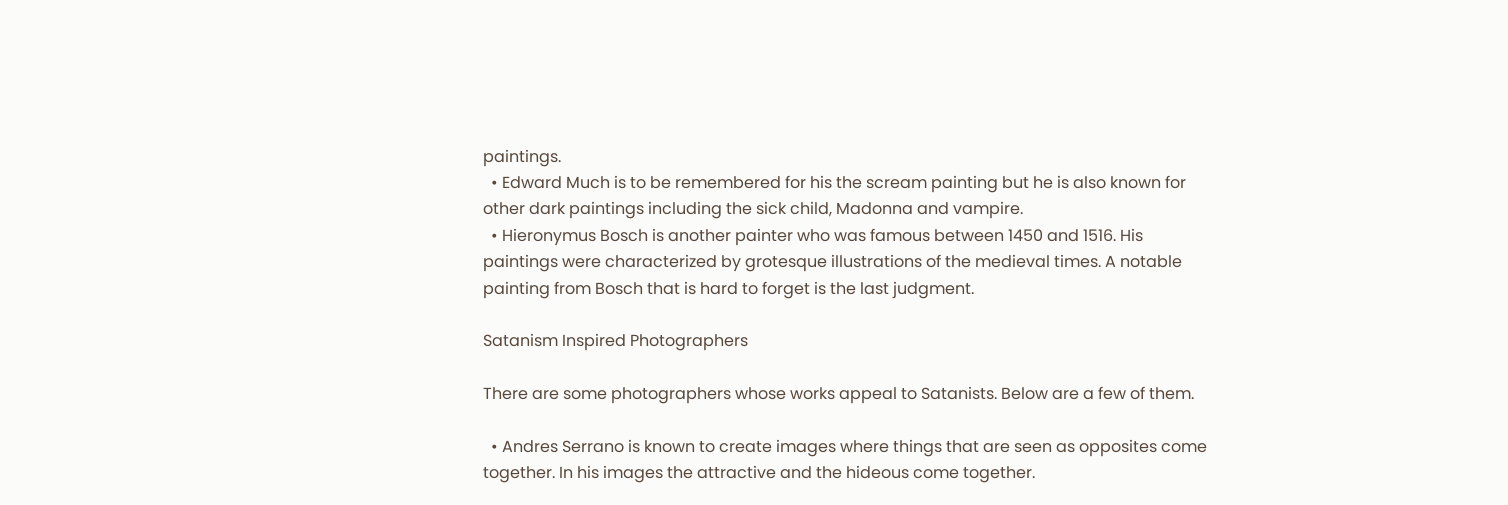paintings.
  • Edward Much is to be remembered for his the scream painting but he is also known for other dark paintings including the sick child, Madonna and vampire.
  • Hieronymus Bosch is another painter who was famous between 1450 and 1516. His paintings were characterized by grotesque illustrations of the medieval times. A notable painting from Bosch that is hard to forget is the last judgment.

Satanism Inspired Photographers

There are some photographers whose works appeal to Satanists. Below are a few of them.

  • Andres Serrano is known to create images where things that are seen as opposites come together. In his images the attractive and the hideous come together.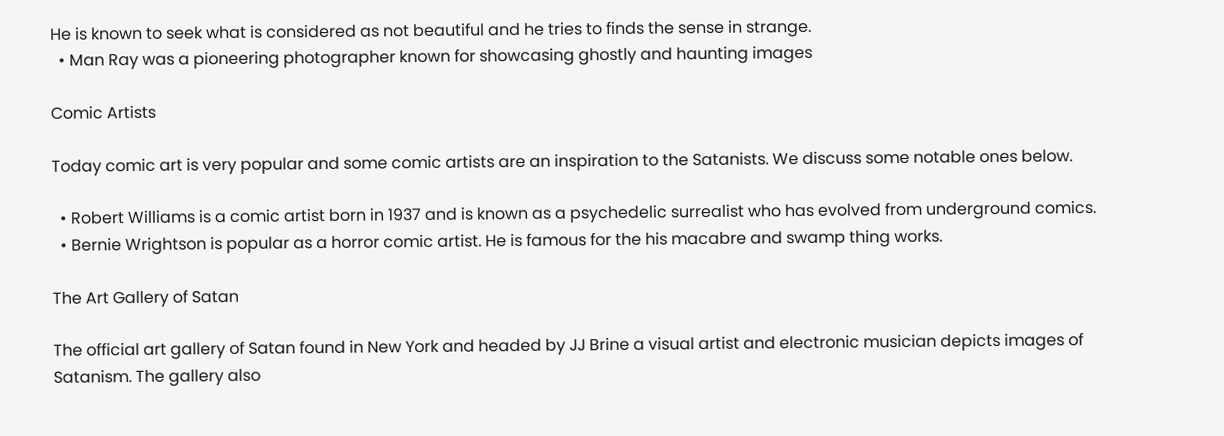He is known to seek what is considered as not beautiful and he tries to finds the sense in strange.
  • Man Ray was a pioneering photographer known for showcasing ghostly and haunting images

Comic Artists

Today comic art is very popular and some comic artists are an inspiration to the Satanists. We discuss some notable ones below.

  • Robert Williams is a comic artist born in 1937 and is known as a psychedelic surrealist who has evolved from underground comics.
  • Bernie Wrightson is popular as a horror comic artist. He is famous for the his macabre and swamp thing works.

The Art Gallery of Satan

The official art gallery of Satan found in New York and headed by JJ Brine a visual artist and electronic musician depicts images of Satanism. The gallery also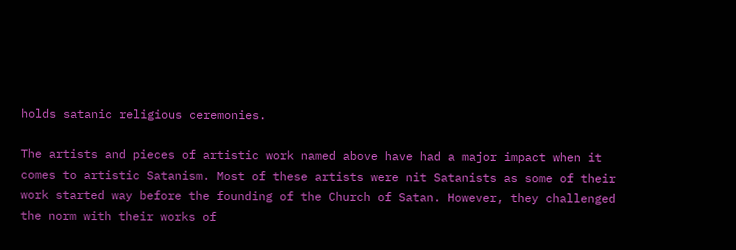holds satanic religious ceremonies.

The artists and pieces of artistic work named above have had a major impact when it comes to artistic Satanism. Most of these artists were nit Satanists as some of their work started way before the founding of the Church of Satan. However, they challenged the norm with their works of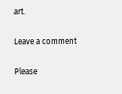art.

Leave a comment

Please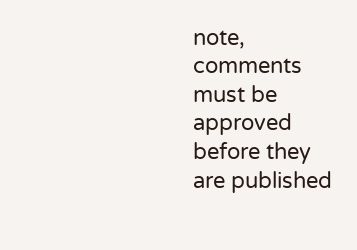note, comments must be approved before they are published